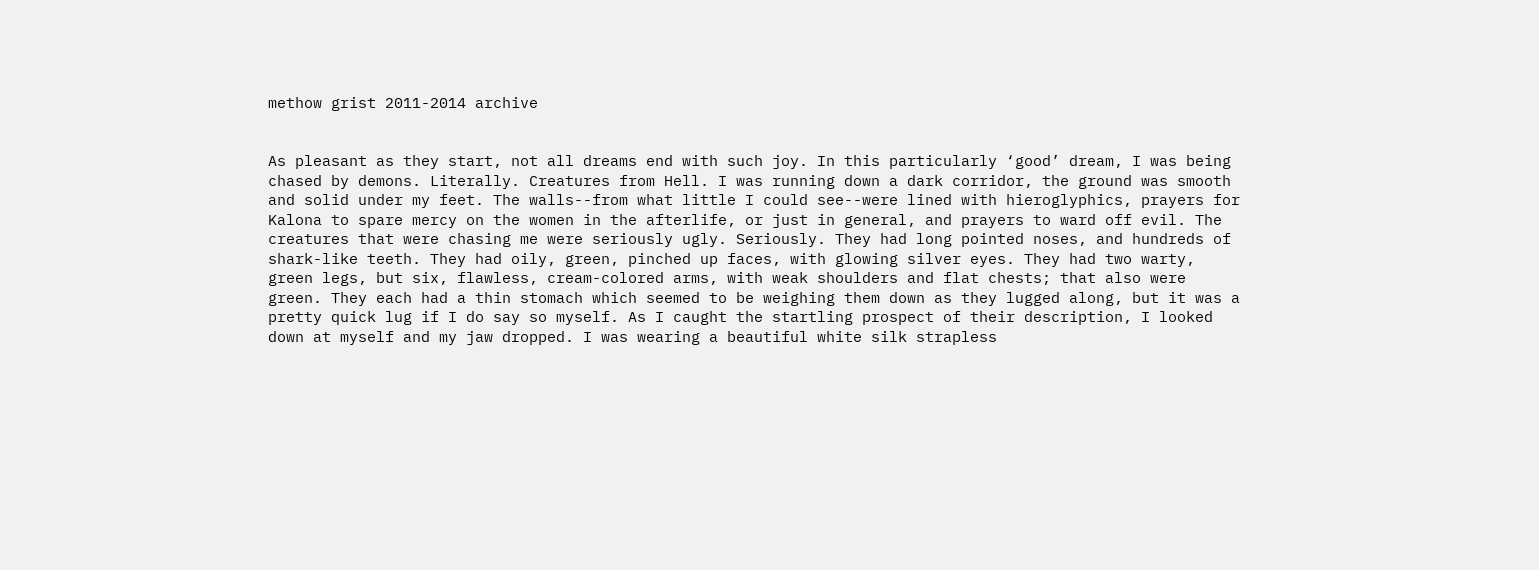methow grist 2011-2014 archive


As pleasant as they start, not all dreams end with such joy. In this particularly ‘good’ dream, I was being chased by demons. Literally. Creatures from Hell. I was running down a dark corridor, the ground was smooth and solid under my feet. The walls--from what little I could see--were lined with hieroglyphics, prayers for Kalona to spare mercy on the women in the afterlife, or just in general, and prayers to ward off evil. The creatures that were chasing me were seriously ugly. Seriously. They had long pointed noses, and hundreds of shark-like teeth. They had oily, green, pinched up faces, with glowing silver eyes. They had two warty, green legs, but six, flawless, cream-colored arms, with weak shoulders and flat chests; that also were green. They each had a thin stomach which seemed to be weighing them down as they lugged along, but it was a pretty quick lug if I do say so myself. As I caught the startling prospect of their description, I looked down at myself and my jaw dropped. I was wearing a beautiful white silk strapless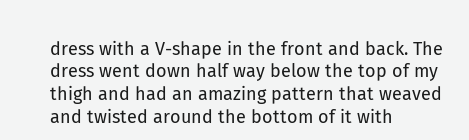dress with a V-shape in the front and back. The dress went down half way below the top of my thigh and had an amazing pattern that weaved and twisted around the bottom of it with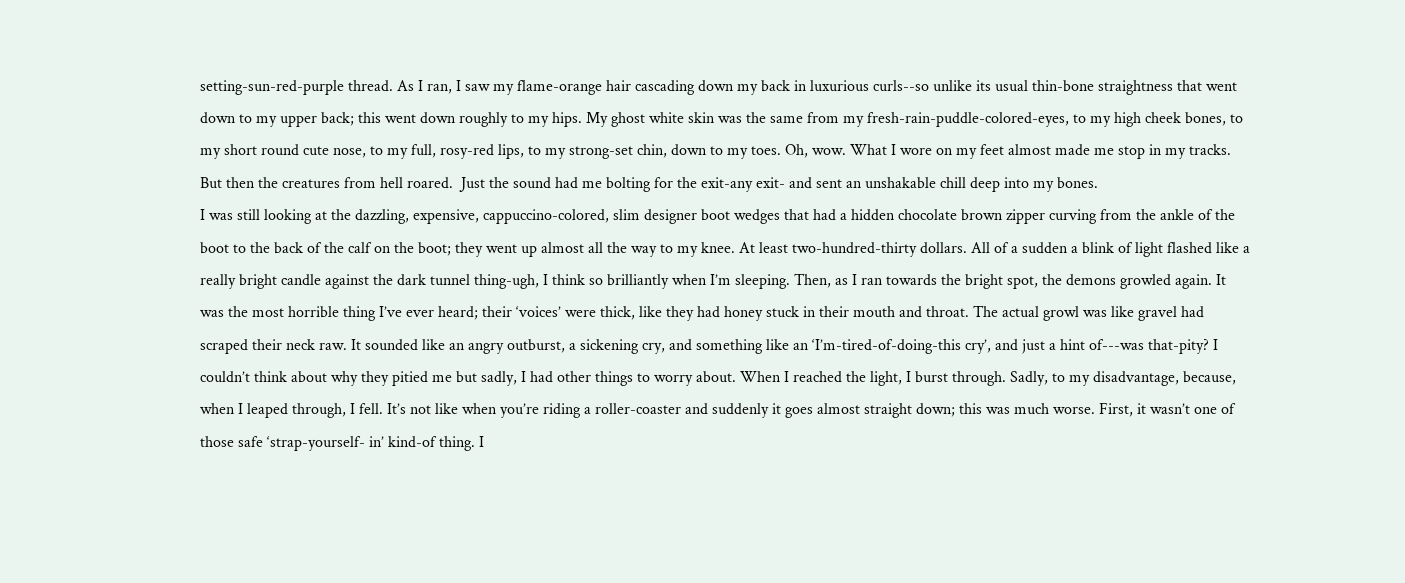setting-sun-red-purple thread. As I ran, I saw my flame-orange hair cascading down my back in luxurious curls--so unlike its usual thin-bone straightness that went down to my upper back; this went down roughly to my hips. My ghost white skin was the same from my fresh-rain-puddle-colored-eyes, to my high cheek bones, to my short round cute nose, to my full, rosy-red lips, to my strong-set chin, down to my toes. Oh, wow. What I wore on my feet almost made me stop in my tracks. But then the creatures from hell roared.  Just the sound had me bolting for the exit-any exit- and sent an unshakable chill deep into my bones.
I was still looking at the dazzling, expensive, cappuccino-colored, slim designer boot wedges that had a hidden chocolate brown zipper curving from the ankle of the boot to the back of the calf on the boot; they went up almost all the way to my knee. At least two-hundred-thirty dollars. All of a sudden a blink of light flashed like a really bright candle against the dark tunnel thing-ugh, I think so brilliantly when I’m sleeping. Then, as I ran towards the bright spot, the demons growled again. It was the most horrible thing I’ve ever heard; their ‘voices’ were thick, like they had honey stuck in their mouth and throat. The actual growl was like gravel had scraped their neck raw. It sounded like an angry outburst, a sickening cry, and something like an ‘I’m-tired-of-doing-this cry’, and just a hint of---was that-pity? I couldn’t think about why they pitied me but sadly, I had other things to worry about. When I reached the light, I burst through. Sadly, to my disadvantage, because, when I leaped through, I fell. It’s not like when you’re riding a roller-coaster and suddenly it goes almost straight down; this was much worse. First, it wasn’t one of those safe ‘strap-yourself- in’ kind-of thing. I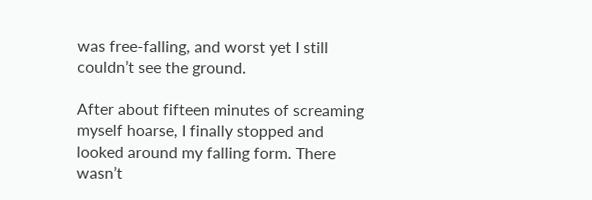was free-falling, and worst yet I still couldn’t see the ground.

After about fifteen minutes of screaming myself hoarse, I finally stopped and looked around my falling form. There wasn’t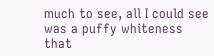much to see, all I could see was a puffy whiteness that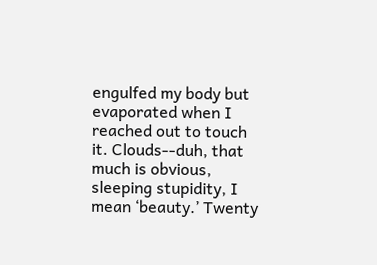engulfed my body but evaporated when I reached out to touch it. Clouds--duh, that much is obvious, sleeping stupidity, I mean ‘beauty.’ Twenty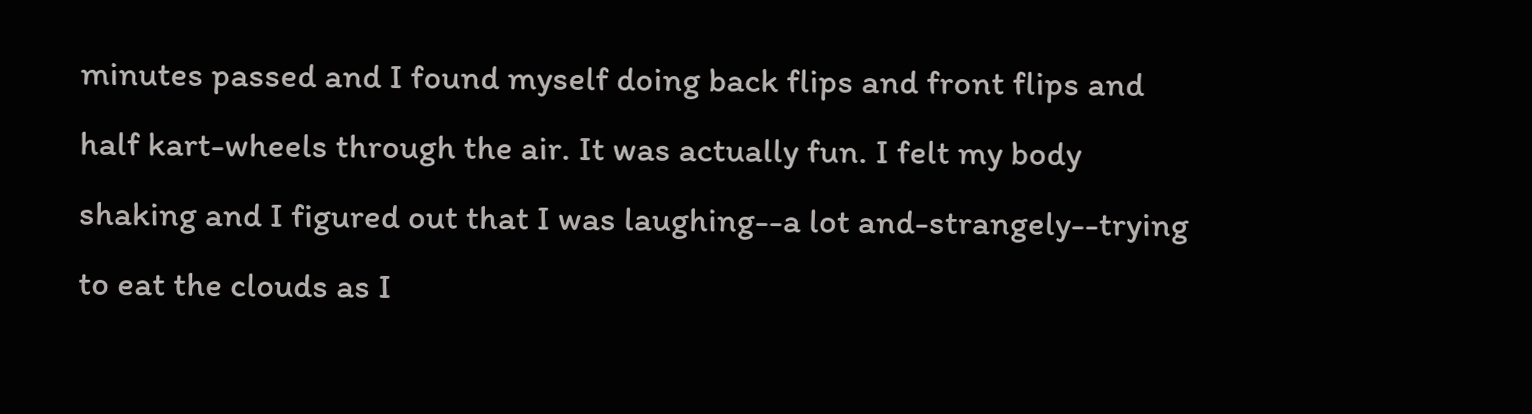minutes passed and I found myself doing back flips and front flips and half kart-wheels through the air. It was actually fun. I felt my body shaking and I figured out that I was laughing--a lot and-strangely--trying to eat the clouds as I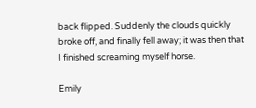back flipped. Suddenly the clouds quickly broke off, and finally fell away; it was then that I finished screaming myself horse.

Emily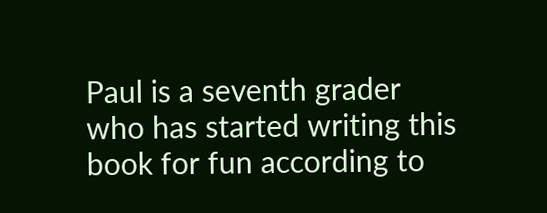Paul is a seventh grader who has started writing this book for fun according to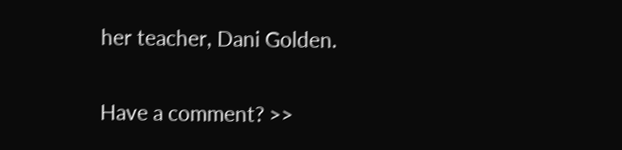her teacher, Dani Golden.


Have a comment? >>